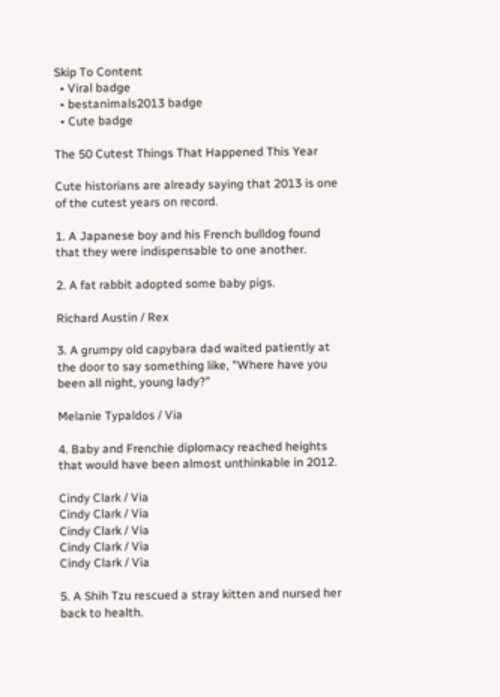Skip To Content
  • Viral badge
  • bestanimals2013 badge
  • Cute badge

The 50 Cutest Things That Happened This Year

Cute historians are already saying that 2013 is one of the cutest years on record.

1. A Japanese boy and his French bulldog found that they were indispensable to one another.

2. A fat rabbit adopted some baby pigs.

Richard Austin / Rex

3. A grumpy old capybara dad waited patiently at the door to say something like, "Where have you been all night, young lady?"

Melanie Typaldos / Via

4. Baby and Frenchie diplomacy reached heights that would have been almost unthinkable in 2012.

Cindy Clark / Via
Cindy Clark / Via
Cindy Clark / Via
Cindy Clark / Via
Cindy Clark / Via

5. A Shih Tzu rescued a stray kitten and nursed her back to health.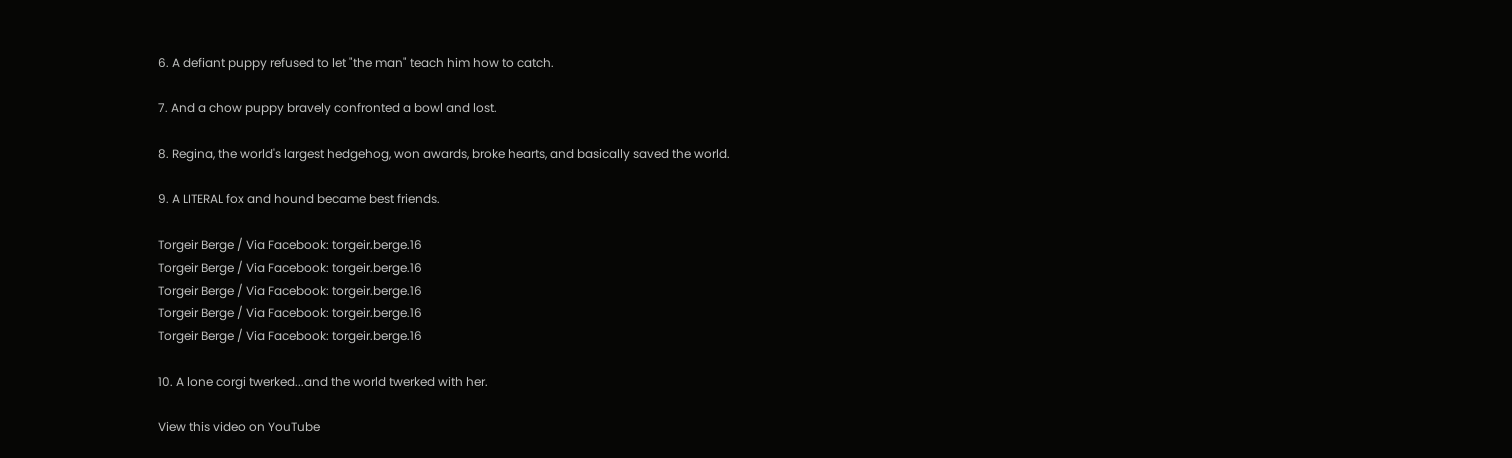6. A defiant puppy refused to let "the man" teach him how to catch.

7. And a chow puppy bravely confronted a bowl and lost.

8. Regina, the world's largest hedgehog, won awards, broke hearts, and basically saved the world.

9. A LITERAL fox and hound became best friends.

Torgeir Berge / Via Facebook: torgeir.berge.16
Torgeir Berge / Via Facebook: torgeir.berge.16
Torgeir Berge / Via Facebook: torgeir.berge.16
Torgeir Berge / Via Facebook: torgeir.berge.16
Torgeir Berge / Via Facebook: torgeir.berge.16

10. A lone corgi twerked...and the world twerked with her.

View this video on YouTube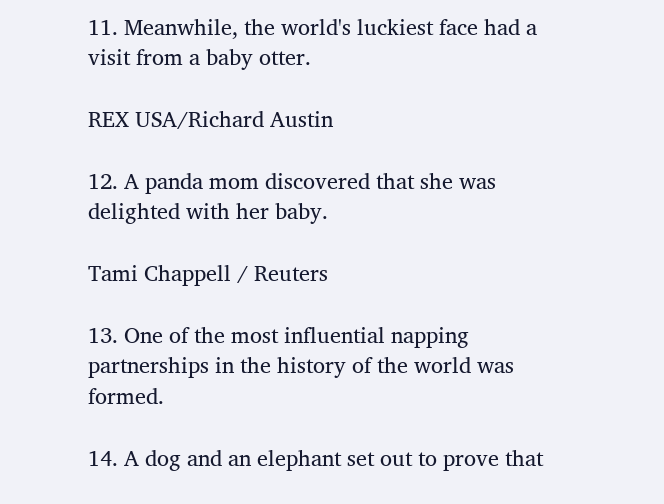11. Meanwhile, the world's luckiest face had a visit from a baby otter.

REX USA/Richard Austin

12. A panda mom discovered that she was delighted with her baby.

Tami Chappell / Reuters

13. One of the most influential napping partnerships in the history of the world was formed.

14. A dog and an elephant set out to prove that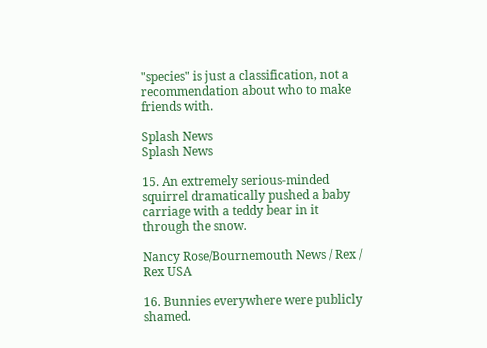"species" is just a classification, not a recommendation about who to make friends with.

Splash News
Splash News

15. An extremely serious-minded squirrel dramatically pushed a baby carriage with a teddy bear in it through the snow.

Nancy Rose/Bournemouth News / Rex / Rex USA

16. Bunnies everywhere were publicly shamed.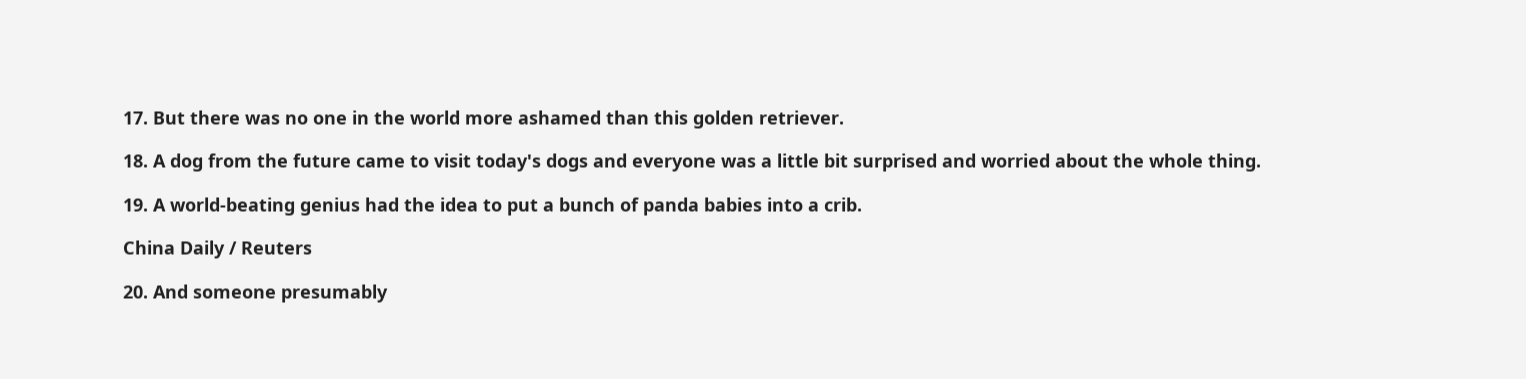17. But there was no one in the world more ashamed than this golden retriever.

18. A dog from the future came to visit today's dogs and everyone was a little bit surprised and worried about the whole thing.

19. A world-beating genius had the idea to put a bunch of panda babies into a crib.

China Daily / Reuters

20. And someone presumably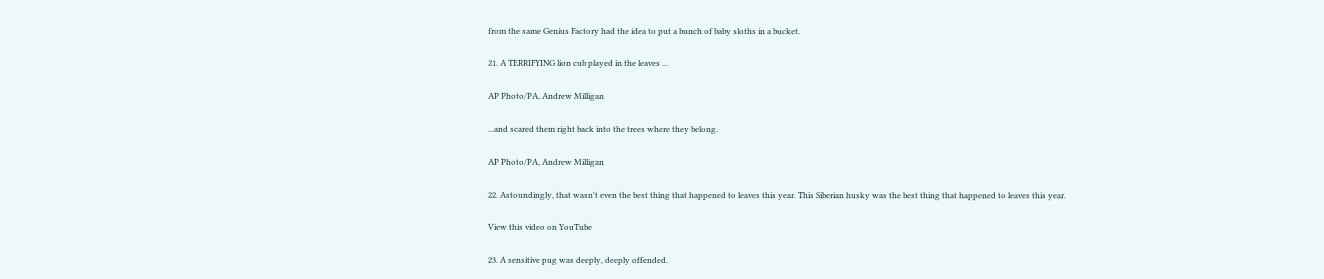from the same Genius Factory had the idea to put a bunch of baby sloths in a bucket.

21. A TERRIFYING lion cub played in the leaves ...

AP Photo/PA, Andrew Milligan

...and scared them right back into the trees where they belong.

AP Photo/PA, Andrew Milligan

22. Astoundingly, that wasn't even the best thing that happened to leaves this year. This Siberian husky was the best thing that happened to leaves this year.

View this video on YouTube

23. A sensitive pug was deeply, deeply offended.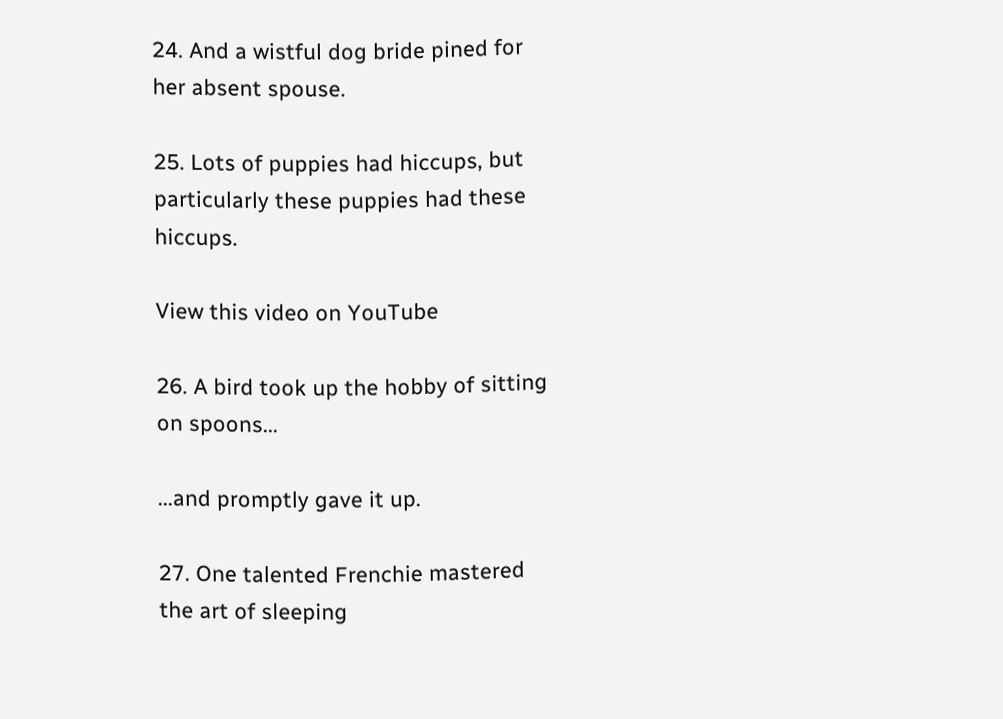24. And a wistful dog bride pined for her absent spouse.

25. Lots of puppies had hiccups, but particularly these puppies had these hiccups.

View this video on YouTube

26. A bird took up the hobby of sitting on spoons...

...and promptly gave it up.

27. One talented Frenchie mastered the art of sleeping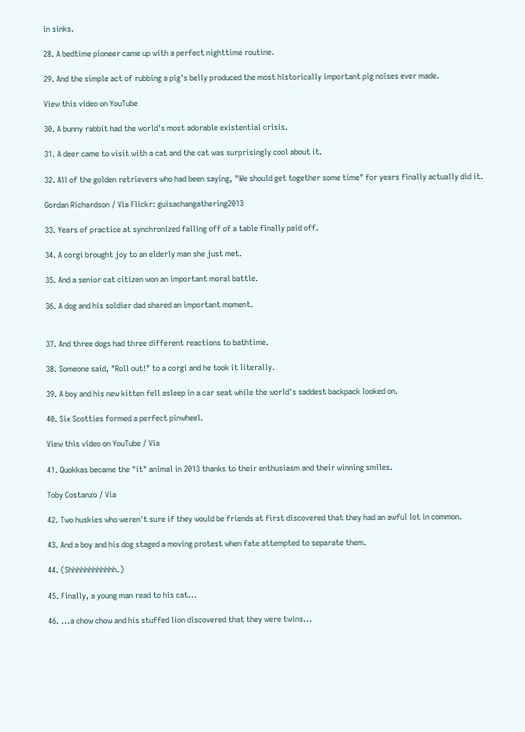in sinks.

28. A bedtime pioneer came up with a perfect nighttime routine.

29. And the simple act of rubbing a pig's belly produced the most historically important pig noises ever made.

View this video on YouTube

30. A bunny rabbit had the world's most adorable existential crisis.

31. A deer came to visit with a cat and the cat was surprisingly cool about it.

32. All of the golden retrievers who had been saying, "We should get together some time" for years finally actually did it.

Gordan Richardson / Via Flickr: guisachangathering2013

33. Years of practice at synchronized falling off of a table finally paid off.

34. A corgi brought joy to an elderly man she just met.

35. And a senior cat citizen won an important moral battle.

36. A dog and his soldier dad shared an important moment.


37. And three dogs had three different reactions to bathtime.

38. Someone said, "Roll out!" to a corgi and he took it literally.

39. A boy and his new kitten fell asleep in a car seat while the world's saddest backpack looked on.

40. Six Scotties formed a perfect pinwheel.

View this video on YouTube / Via

41. Quokkas became the "it" animal in 2013 thanks to their enthusiasm and their winning smiles.

Toby Costanzo / Via

42. Two huskies who weren't sure if they would be friends at first discovered that they had an awful lot in common.

43. And a boy and his dog staged a moving protest when fate attempted to separate them.

44. (Shhhhhhhhhhhh.)

45. Finally, a young man read to his cat...

46. ...a chow chow and his stuffed lion discovered that they were twins...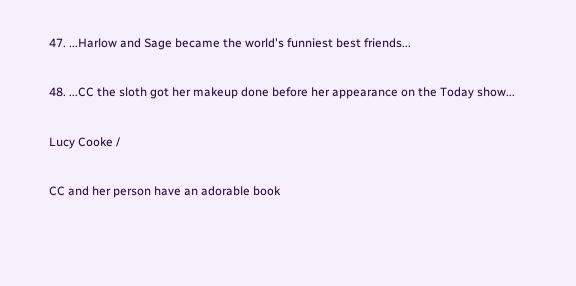47. ...Harlow and Sage became the world's funniest best friends...

48. ...CC the sloth got her makeup done before her appearance on the Today show...

Lucy Cooke /

CC and her person have an adorable book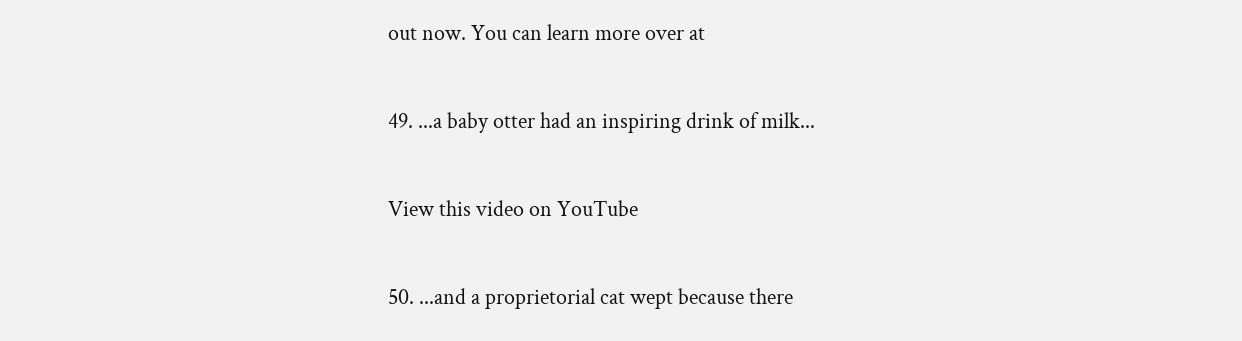out now. You can learn more over at

49. ...a baby otter had an inspiring drink of milk...

View this video on YouTube

50. ...and a proprietorial cat wept because there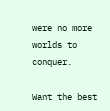were no more worlds to conquer.

Want the best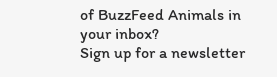of BuzzFeed Animals in your inbox?
Sign up for a newsletter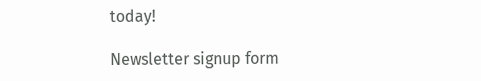today!

Newsletter signup form